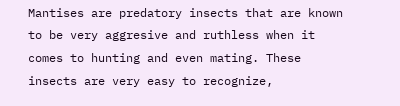Mantises are predatory insects that are known to be very aggresive and ruthless when it comes to hunting and even mating. These insects are very easy to recognize,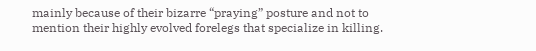mainly because of their bizarre “praying” posture and not to mention their highly evolved forelegs that specialize in killing.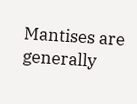Mantises are generally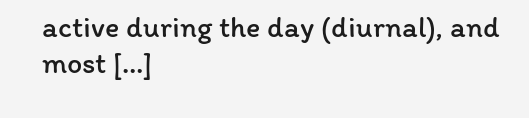active during the day (diurnal), and most […]